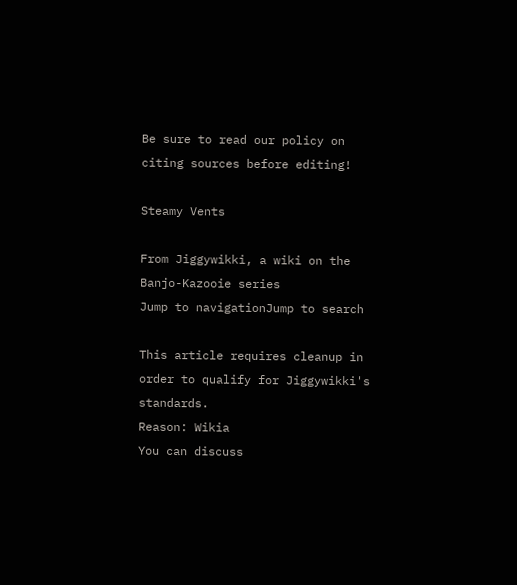Be sure to read our policy on citing sources before editing!

Steamy Vents

From Jiggywikki, a wiki on the Banjo-Kazooie series
Jump to navigationJump to search

This article requires cleanup in order to qualify for Jiggywikki's standards.
Reason: Wikia
You can discuss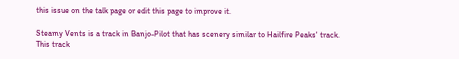this issue on the talk page or edit this page to improve it.

Steamy Vents is a track in Banjo-Pilot that has scenery similar to Hailfire Peaks' track. This track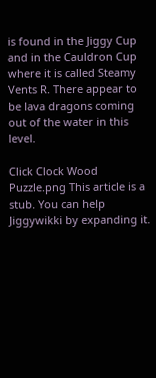is found in the Jiggy Cup and in the Cauldron Cup where it is called Steamy Vents R. There appear to be lava dragons coming out of the water in this level.

Click Clock Wood Puzzle.png This article is a stub. You can help Jiggywikki by expanding it.